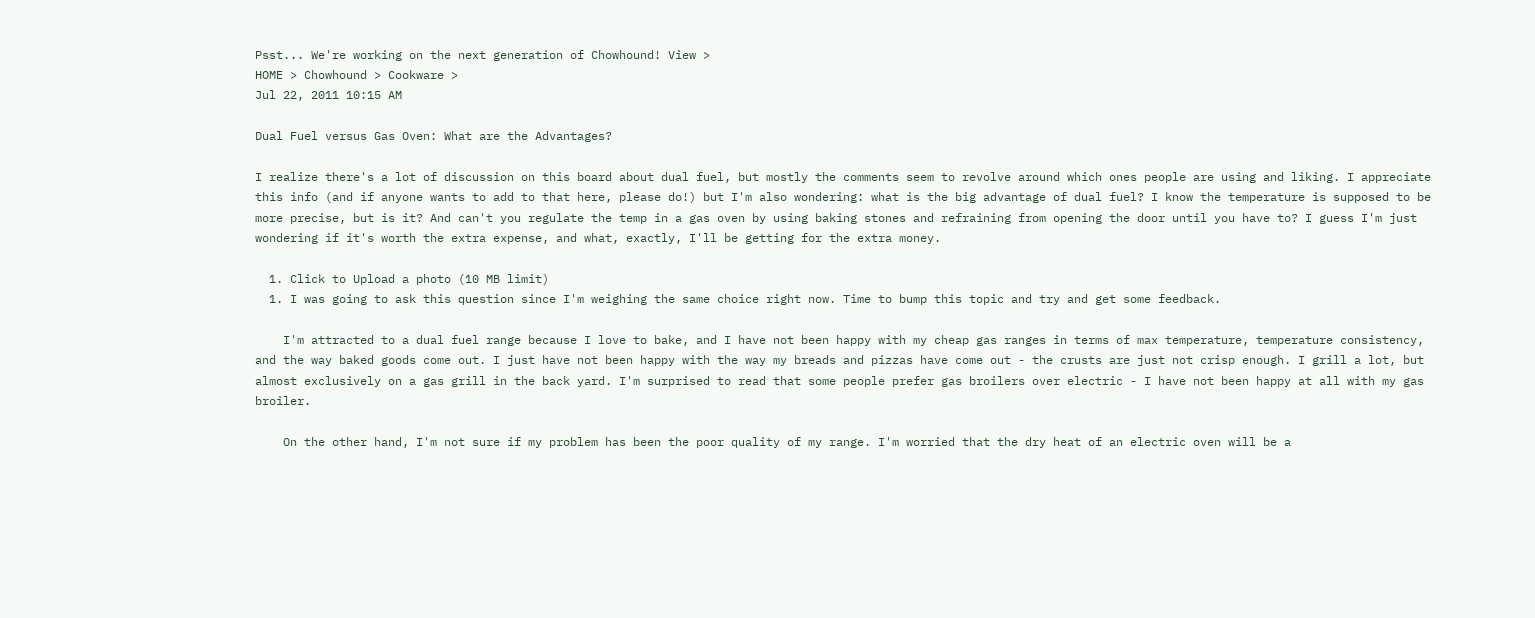Psst... We're working on the next generation of Chowhound! View >
HOME > Chowhound > Cookware >
Jul 22, 2011 10:15 AM

Dual Fuel versus Gas Oven: What are the Advantages?

I realize there's a lot of discussion on this board about dual fuel, but mostly the comments seem to revolve around which ones people are using and liking. I appreciate this info (and if anyone wants to add to that here, please do!) but I'm also wondering: what is the big advantage of dual fuel? I know the temperature is supposed to be more precise, but is it? And can't you regulate the temp in a gas oven by using baking stones and refraining from opening the door until you have to? I guess I'm just wondering if it's worth the extra expense, and what, exactly, I'll be getting for the extra money.

  1. Click to Upload a photo (10 MB limit)
  1. I was going to ask this question since I'm weighing the same choice right now. Time to bump this topic and try and get some feedback.

    I'm attracted to a dual fuel range because I love to bake, and I have not been happy with my cheap gas ranges in terms of max temperature, temperature consistency, and the way baked goods come out. I just have not been happy with the way my breads and pizzas have come out - the crusts are just not crisp enough. I grill a lot, but almost exclusively on a gas grill in the back yard. I'm surprised to read that some people prefer gas broilers over electric - I have not been happy at all with my gas broiler.

    On the other hand, I'm not sure if my problem has been the poor quality of my range. I'm worried that the dry heat of an electric oven will be a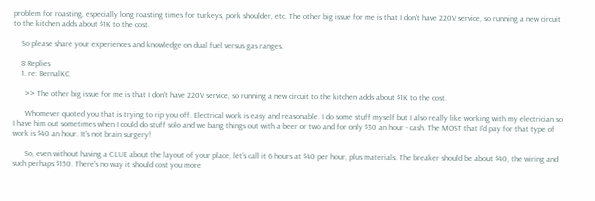problem for roasting, especially long roasting times for turkeys, pork shoulder, etc. The other big issue for me is that I don't have 220V service, so running a new circuit to the kitchen adds about $1K to the cost.

    So please share your experiences and knowledge on dual fuel versus gas ranges.

    8 Replies
    1. re: BernalKC

      >> The other big issue for me is that I don't have 220V service, so running a new circuit to the kitchen adds about $1K to the cost.

      Whomever quoted you that is trying to rip you off. Electrical work is easy and reasonable. I do some stuff myself but I also really like working with my electrician so I have him out sometimes when I could do stuff solo and we bang things out with a beer or two and for only $30 an hour - cash. The MOST that I'd pay for that type of work is $40 an hour. It's not brain surgery!

      So, even without having a CLUE about the layout of your place, let's call it 6 hours at $40 per hour, plus materials. The breaker should be about $40, the wiring and such perhaps $150. There's no way it should cost you more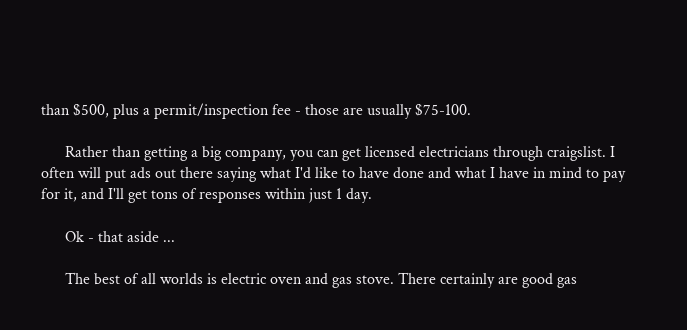than $500, plus a permit/inspection fee - those are usually $75-100.

      Rather than getting a big company, you can get licensed electricians through craigslist. I often will put ads out there saying what I'd like to have done and what I have in mind to pay for it, and I'll get tons of responses within just 1 day.

      Ok - that aside ...

      The best of all worlds is electric oven and gas stove. There certainly are good gas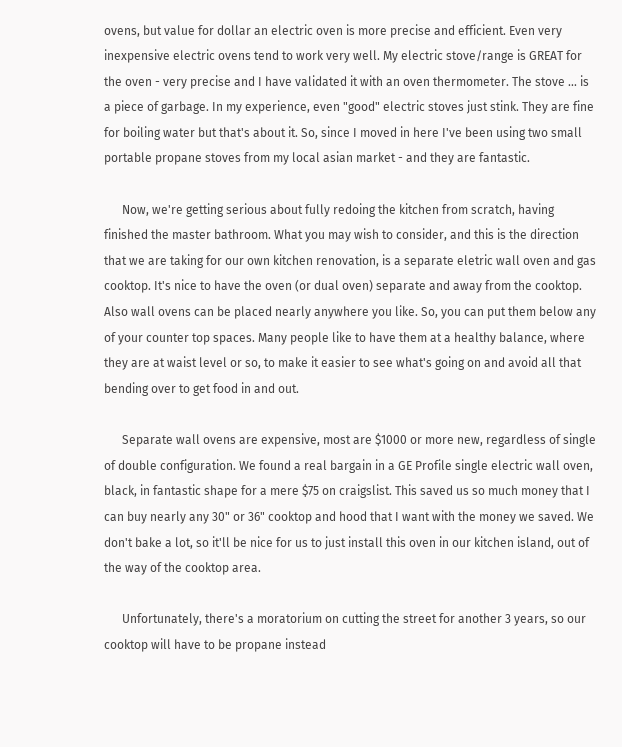ovens, but value for dollar an electric oven is more precise and efficient. Even very inexpensive electric ovens tend to work very well. My electric stove/range is GREAT for the oven - very precise and I have validated it with an oven thermometer. The stove ... is a piece of garbage. In my experience, even "good" electric stoves just stink. They are fine for boiling water but that's about it. So, since I moved in here I've been using two small portable propane stoves from my local asian market - and they are fantastic.

      Now, we're getting serious about fully redoing the kitchen from scratch, having finished the master bathroom. What you may wish to consider, and this is the direction that we are taking for our own kitchen renovation, is a separate eletric wall oven and gas cooktop. It's nice to have the oven (or dual oven) separate and away from the cooktop. Also wall ovens can be placed nearly anywhere you like. So, you can put them below any of your counter top spaces. Many people like to have them at a healthy balance, where they are at waist level or so, to make it easier to see what's going on and avoid all that bending over to get food in and out.

      Separate wall ovens are expensive, most are $1000 or more new, regardless of single of double configuration. We found a real bargain in a GE Profile single electric wall oven, black, in fantastic shape for a mere $75 on craigslist. This saved us so much money that I can buy nearly any 30" or 36" cooktop and hood that I want with the money we saved. We don't bake a lot, so it'll be nice for us to just install this oven in our kitchen island, out of the way of the cooktop area.

      Unfortunately, there's a moratorium on cutting the street for another 3 years, so our cooktop will have to be propane instead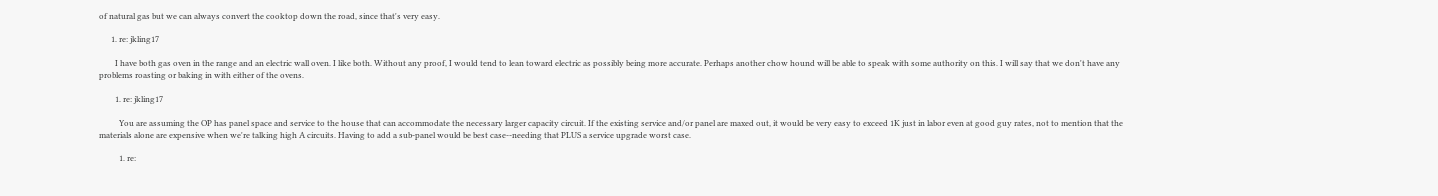of natural gas but we can always convert the cooktop down the road, since that's very easy.

      1. re: jkling17

        I have both gas oven in the range and an electric wall oven. I like both. Without any proof, I would tend to lean toward electric as possibly being more accurate. Perhaps another chow hound will be able to speak with some authority on this. I will say that we don't have any problems roasting or baking in with either of the ovens.

        1. re: jkling17

          You are assuming the OP has panel space and service to the house that can accommodate the necessary larger capacity circuit. If the existing service and/or panel are maxed out, it would be very easy to exceed 1K just in labor even at good guy rates, not to mention that the materials alone are expensive when we're talking high A circuits. Having to add a sub-panel would be best case--needing that PLUS a service upgrade worst case.

          1. re: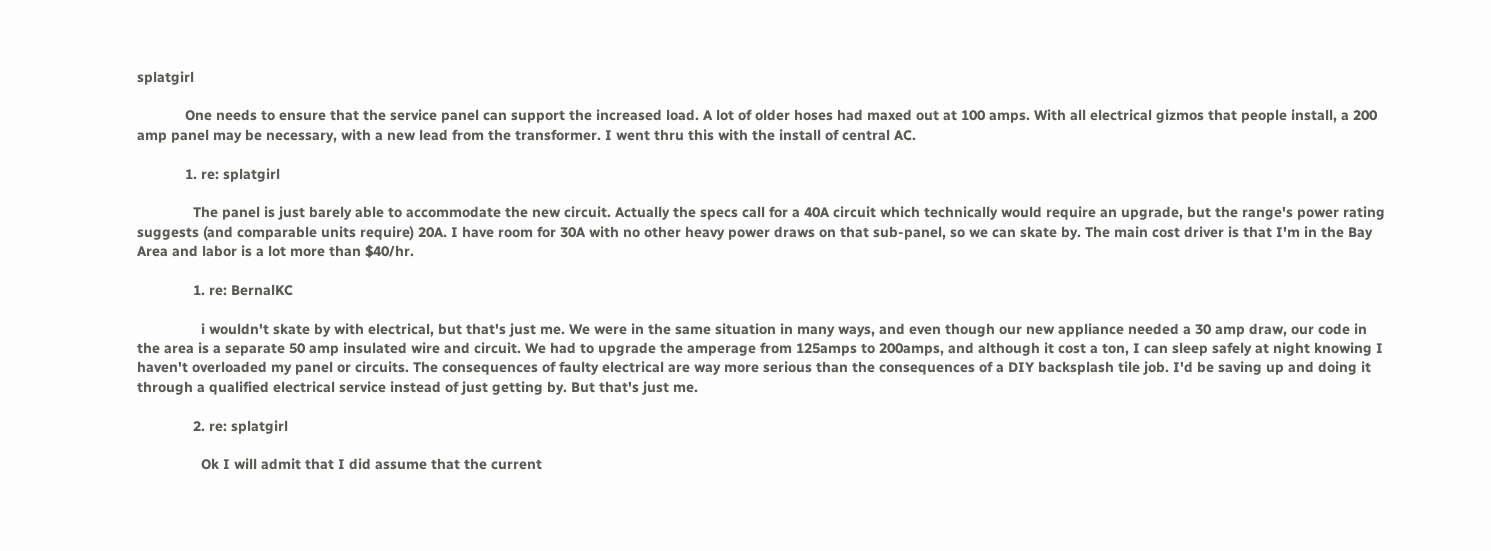splatgirl

            One needs to ensure that the service panel can support the increased load. A lot of older hoses had maxed out at 100 amps. With all electrical gizmos that people install, a 200 amp panel may be necessary, with a new lead from the transformer. I went thru this with the install of central AC.

            1. re: splatgirl

              The panel is just barely able to accommodate the new circuit. Actually the specs call for a 40A circuit which technically would require an upgrade, but the range's power rating suggests (and comparable units require) 20A. I have room for 30A with no other heavy power draws on that sub-panel, so we can skate by. The main cost driver is that I'm in the Bay Area and labor is a lot more than $40/hr.

              1. re: BernalKC

                i wouldn't skate by with electrical, but that's just me. We were in the same situation in many ways, and even though our new appliance needed a 30 amp draw, our code in the area is a separate 50 amp insulated wire and circuit. We had to upgrade the amperage from 125amps to 200amps, and although it cost a ton, I can sleep safely at night knowing I haven't overloaded my panel or circuits. The consequences of faulty electrical are way more serious than the consequences of a DIY backsplash tile job. I'd be saving up and doing it through a qualified electrical service instead of just getting by. But that's just me.

              2. re: splatgirl

                Ok I will admit that I did assume that the current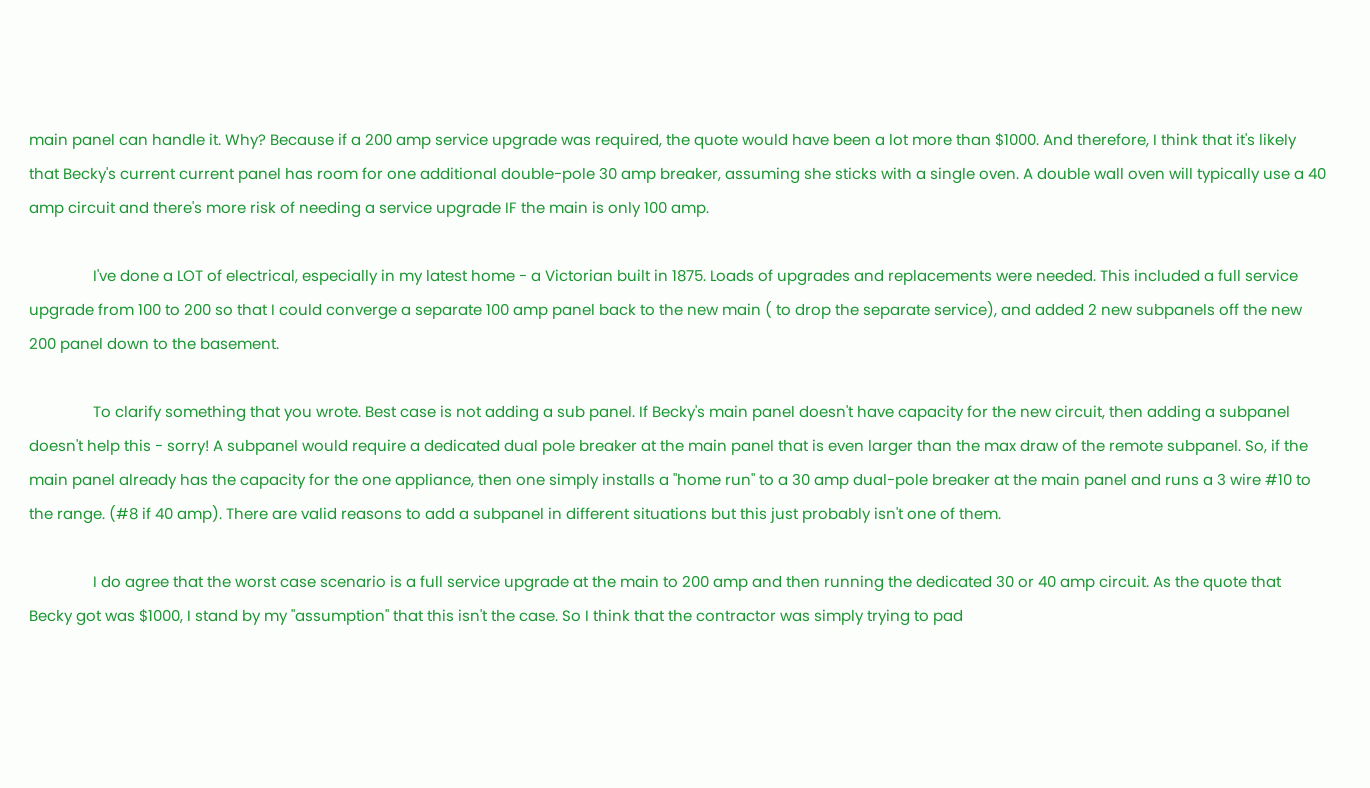main panel can handle it. Why? Because if a 200 amp service upgrade was required, the quote would have been a lot more than $1000. And therefore, I think that it's likely that Becky's current current panel has room for one additional double-pole 30 amp breaker, assuming she sticks with a single oven. A double wall oven will typically use a 40 amp circuit and there's more risk of needing a service upgrade IF the main is only 100 amp.

                I've done a LOT of electrical, especially in my latest home - a Victorian built in 1875. Loads of upgrades and replacements were needed. This included a full service upgrade from 100 to 200 so that I could converge a separate 100 amp panel back to the new main ( to drop the separate service), and added 2 new subpanels off the new 200 panel down to the basement.

                To clarify something that you wrote. Best case is not adding a sub panel. If Becky's main panel doesn't have capacity for the new circuit, then adding a subpanel doesn't help this - sorry! A subpanel would require a dedicated dual pole breaker at the main panel that is even larger than the max draw of the remote subpanel. So, if the main panel already has the capacity for the one appliance, then one simply installs a "home run" to a 30 amp dual-pole breaker at the main panel and runs a 3 wire #10 to the range. (#8 if 40 amp). There are valid reasons to add a subpanel in different situations but this just probably isn't one of them.

                I do agree that the worst case scenario is a full service upgrade at the main to 200 amp and then running the dedicated 30 or 40 amp circuit. As the quote that Becky got was $1000, I stand by my "assumption" that this isn't the case. So I think that the contractor was simply trying to pad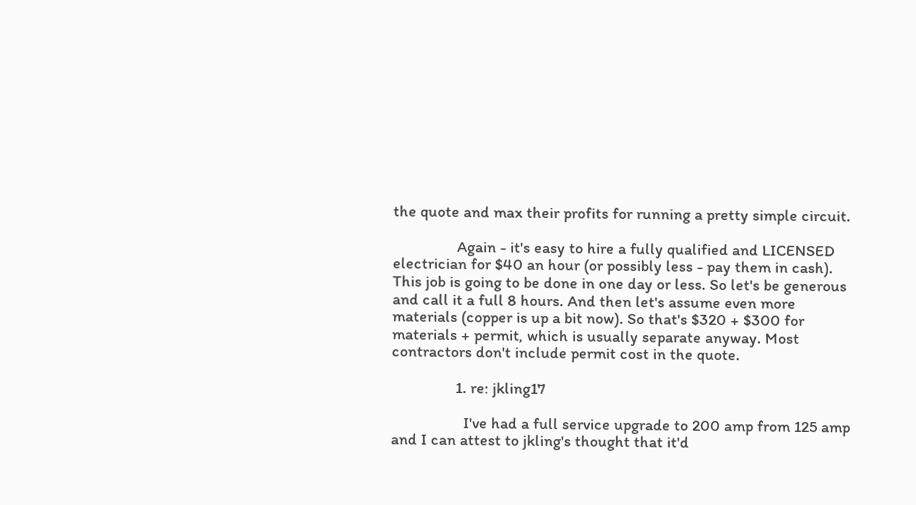the quote and max their profits for running a pretty simple circuit.

                Again - it's easy to hire a fully qualified and LICENSED electrician for $40 an hour (or possibly less - pay them in cash). This job is going to be done in one day or less. So let's be generous and call it a full 8 hours. And then let's assume even more materials (copper is up a bit now). So that's $320 + $300 for materials + permit, which is usually separate anyway. Most contractors don't include permit cost in the quote.

                1. re: jkling17

                  I've had a full service upgrade to 200 amp from 125 amp and I can attest to jkling's thought that it'd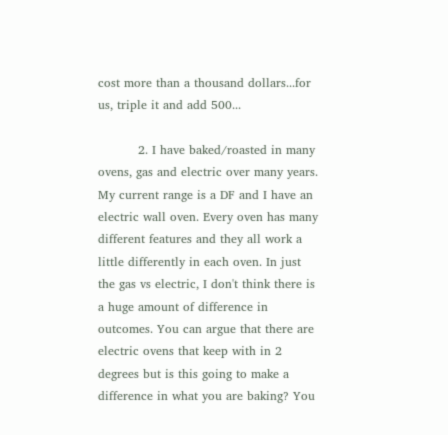cost more than a thousand dollars...for us, triple it and add 500...

          2. I have baked/roasted in many ovens, gas and electric over many years. My current range is a DF and I have an electric wall oven. Every oven has many different features and they all work a little differently in each oven. In just the gas vs electric, I don't think there is a huge amount of difference in outcomes. You can argue that there are electric ovens that keep with in 2 degrees but is this going to make a difference in what you are baking? You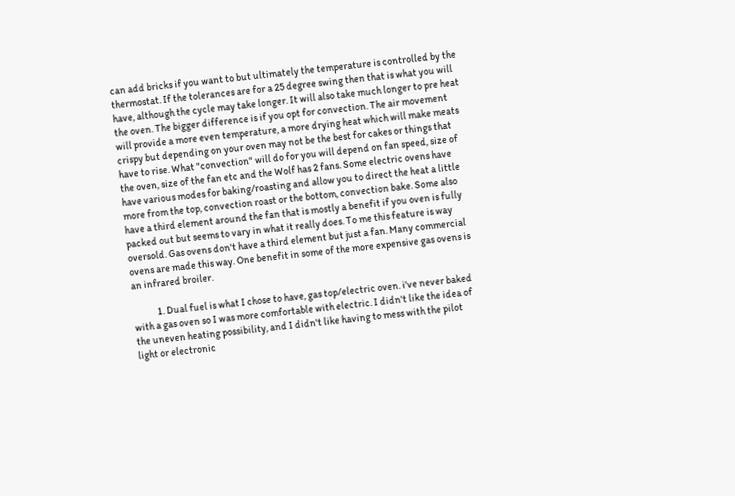can add bricks if you want to but ultimately the temperature is controlled by the thermostat. If the tolerances are for a 25 degree swing then that is what you will have, although the cycle may take longer. It will also take much longer to pre heat the oven. The bigger difference is if you opt for convection. The air movement will provide a more even temperature, a more drying heat which will make meats crispy but depending on your oven may not be the best for cakes or things that have to rise. What "convection" will do for you will depend on fan speed, size of the oven, size of the fan etc and the Wolf has 2 fans. Some electric ovens have have various modes for baking/roasting and allow you to direct the heat a little more from the top, convection roast or the bottom, convection bake. Some also have a third element around the fan that is mostly a benefit if you oven is fully packed out but seems to vary in what it really does. To me this feature is way oversold. Gas ovens don't have a third element but just a fan. Many commercial ovens are made this way. One benefit in some of the more expensive gas ovens is an infrared broiler.

            1. Dual fuel is what I chose to have, gas top/electric oven. i've never baked with a gas oven so I was more comfortable with electric. I didn't like the idea of the uneven heating possibility, and I didn't like having to mess with the pilot light or electronic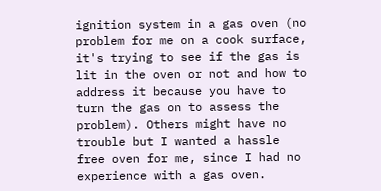ignition system in a gas oven (no problem for me on a cook surface, it's trying to see if the gas is lit in the oven or not and how to address it because you have to turn the gas on to assess the problem). Others might have no trouble but I wanted a hassle free oven for me, since I had no experience with a gas oven.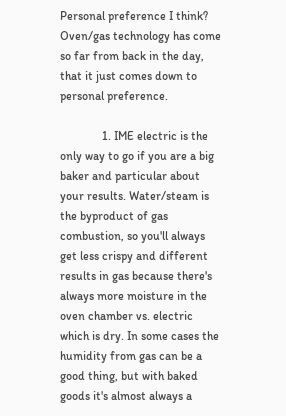Personal preference I think? Oven/gas technology has come so far from back in the day, that it just comes down to personal preference.

              1. IME electric is the only way to go if you are a big baker and particular about your results. Water/steam is the byproduct of gas combustion, so you'll always get less crispy and different results in gas because there's always more moisture in the oven chamber vs. electric which is dry. In some cases the humidity from gas can be a good thing, but with baked goods it's almost always a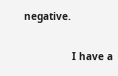negative.

                I have a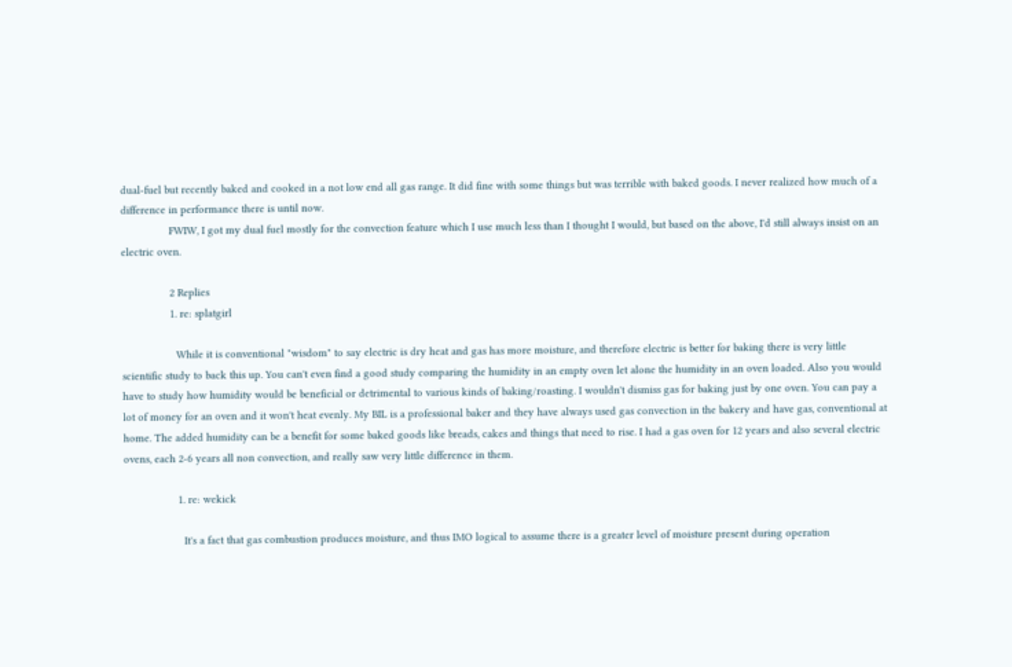dual-fuel but recently baked and cooked in a not low end all gas range. It did fine with some things but was terrible with baked goods. I never realized how much of a difference in performance there is until now.
                FWIW, I got my dual fuel mostly for the convection feature which I use much less than I thought I would, but based on the above, I'd still always insist on an electric oven.

                2 Replies
                1. re: splatgirl

                  While it is conventional "wisdom" to say electric is dry heat and gas has more moisture, and therefore electric is better for baking there is very little scientific study to back this up. You can't even find a good study comparing the humidity in an empty oven let alone the humidity in an oven loaded. Also you would have to study how humidity would be beneficial or detrimental to various kinds of baking/roasting. I wouldn't dismiss gas for baking just by one oven. You can pay a lot of money for an oven and it won't heat evenly. My BIL is a professional baker and they have always used gas convection in the bakery and have gas, conventional at home. The added humidity can be a benefit for some baked goods like breads, cakes and things that need to rise. I had a gas oven for 12 years and also several electric ovens, each 2-6 years all non convection, and really saw very little difference in them.

                  1. re: wekick

                    It's a fact that gas combustion produces moisture, and thus IMO logical to assume there is a greater level of moisture present during operation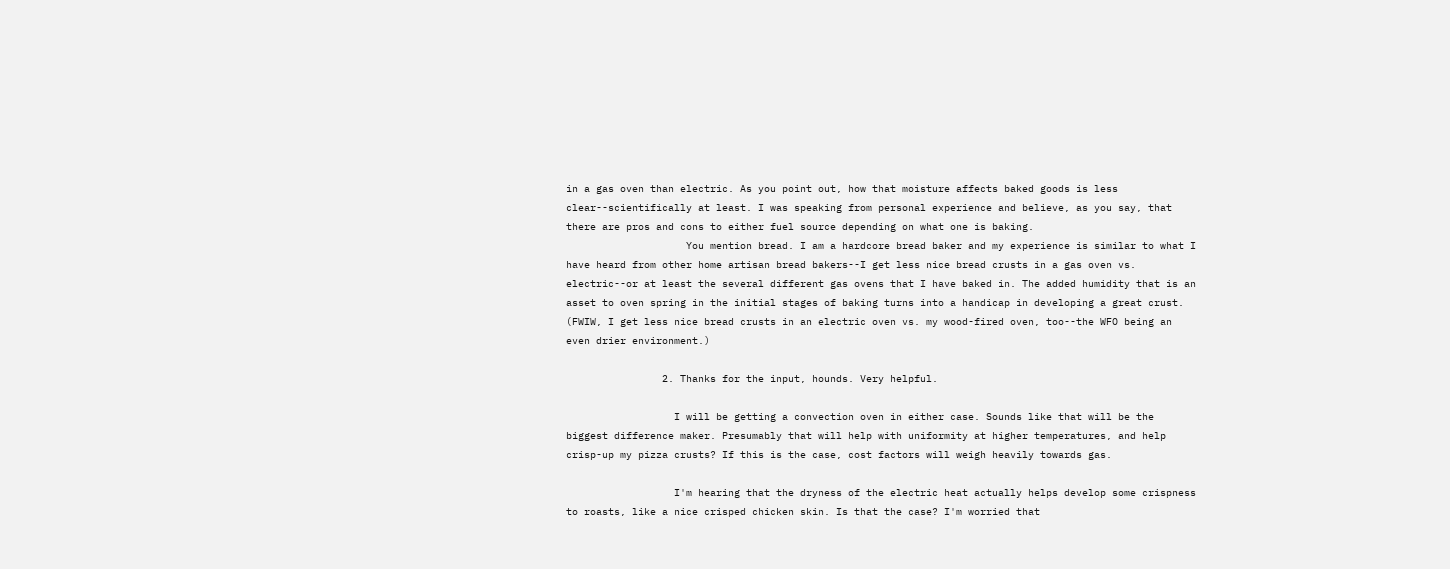in a gas oven than electric. As you point out, how that moisture affects baked goods is less clear--scientifically at least. I was speaking from personal experience and believe, as you say, that there are pros and cons to either fuel source depending on what one is baking.
                    You mention bread. I am a hardcore bread baker and my experience is similar to what I have heard from other home artisan bread bakers--I get less nice bread crusts in a gas oven vs. electric--or at least the several different gas ovens that I have baked in. The added humidity that is an asset to oven spring in the initial stages of baking turns into a handicap in developing a great crust. (FWIW, I get less nice bread crusts in an electric oven vs. my wood-fired oven, too--the WFO being an even drier environment.)

                2. Thanks for the input, hounds. Very helpful.

                  I will be getting a convection oven in either case. Sounds like that will be the biggest difference maker. Presumably that will help with uniformity at higher temperatures, and help crisp-up my pizza crusts? If this is the case, cost factors will weigh heavily towards gas.

                  I'm hearing that the dryness of the electric heat actually helps develop some crispness to roasts, like a nice crisped chicken skin. Is that the case? I'm worried that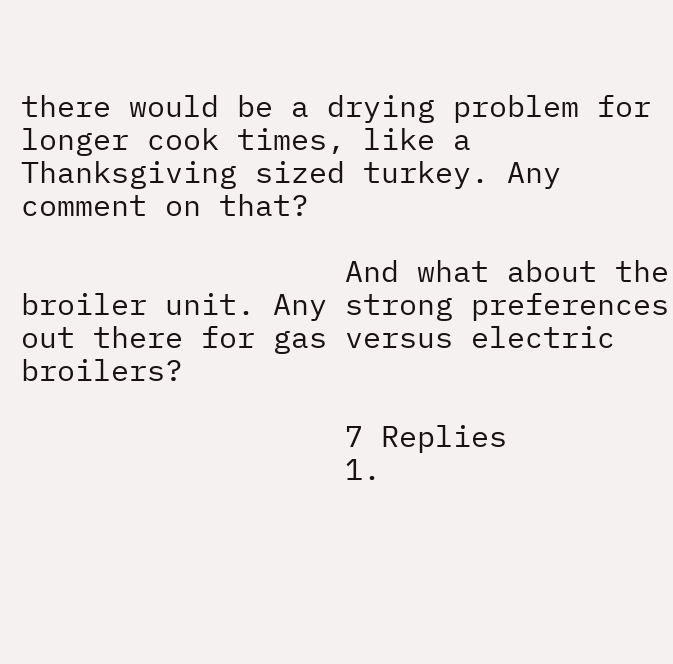there would be a drying problem for longer cook times, like a Thanksgiving sized turkey. Any comment on that?

                  And what about the broiler unit. Any strong preferences out there for gas versus electric broilers?

                  7 Replies
                  1.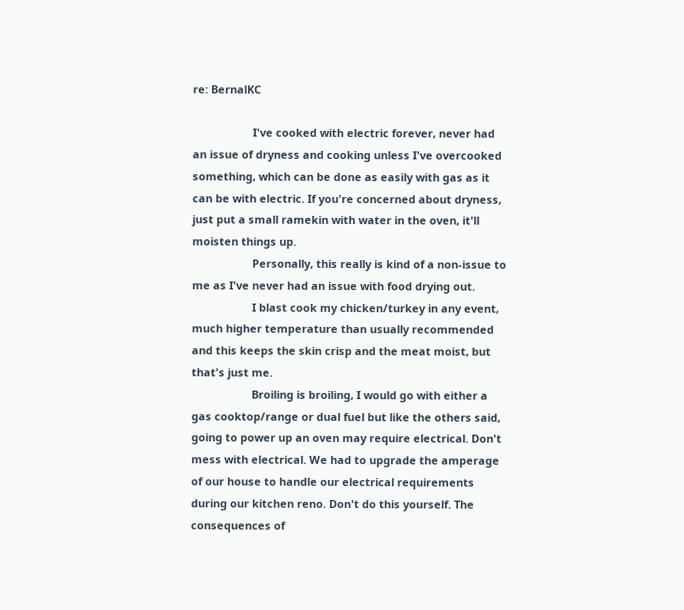re: BernalKC

                    I've cooked with electric forever, never had an issue of dryness and cooking unless I've overcooked something, which can be done as easily with gas as it can be with electric. If you're concerned about dryness, just put a small ramekin with water in the oven, it'll moisten things up.
                    Personally, this really is kind of a non-issue to me as I've never had an issue with food drying out.
                    I blast cook my chicken/turkey in any event, much higher temperature than usually recommended and this keeps the skin crisp and the meat moist, but that's just me.
                    Broiling is broiling, I would go with either a gas cooktop/range or dual fuel but like the others said, going to power up an oven may require electrical. Don't mess with electrical. We had to upgrade the amperage of our house to handle our electrical requirements during our kitchen reno. Don't do this yourself. The consequences of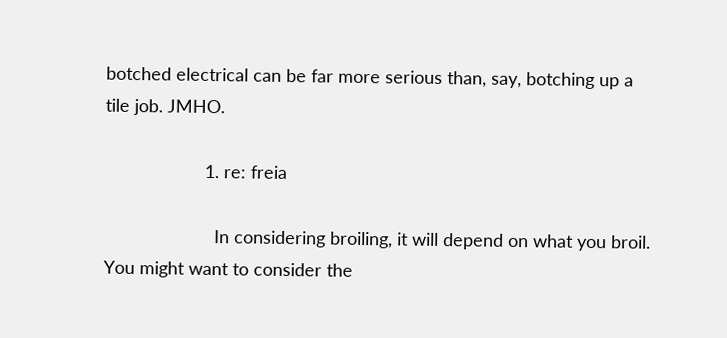botched electrical can be far more serious than, say, botching up a tile job. JMHO.

                    1. re: freia

                      In considering broiling, it will depend on what you broil. You might want to consider the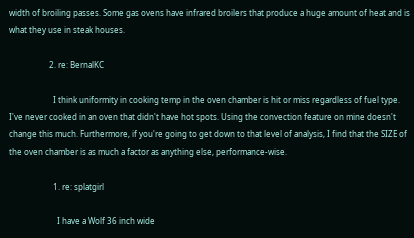width of broiling passes. Some gas ovens have infrared broilers that produce a huge amount of heat and is what they use in steak houses.

                    2. re: BernalKC

                      I think uniformity in cooking temp in the oven chamber is hit or miss regardless of fuel type. I've never cooked in an oven that didn't have hot spots. Using the convection feature on mine doesn't change this much. Furthermore, if you're going to get down to that level of analysis, I find that the SIZE of the oven chamber is as much a factor as anything else, performance-wise.

                      1. re: splatgirl

                        I have a Wolf 36 inch wide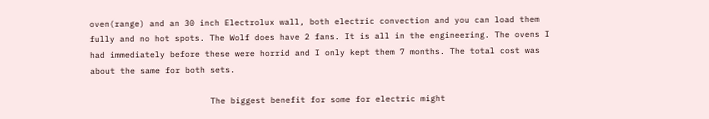oven(range) and an 30 inch Electrolux wall, both electric convection and you can load them fully and no hot spots. The Wolf does have 2 fans. It is all in the engineering. The ovens I had immediately before these were horrid and I only kept them 7 months. The total cost was about the same for both sets.

                        The biggest benefit for some for electric might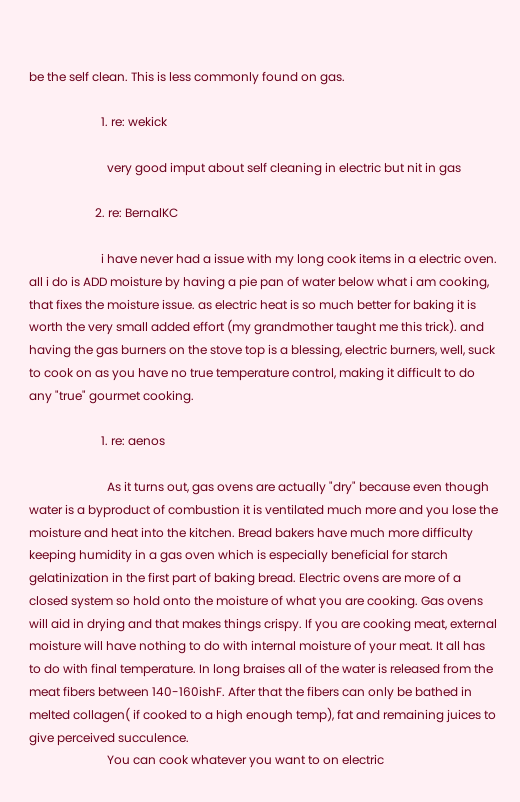be the self clean. This is less commonly found on gas.

                        1. re: wekick

                          very good imput about self cleaning in electric but nit in gas

                      2. re: BernalKC

                        i have never had a issue with my long cook items in a electric oven. all i do is ADD moisture by having a pie pan of water below what i am cooking, that fixes the moisture issue. as electric heat is so much better for baking it is worth the very small added effort (my grandmother taught me this trick). and having the gas burners on the stove top is a blessing, electric burners, well, suck to cook on as you have no true temperature control, making it difficult to do any "true" gourmet cooking.

                        1. re: aenos

                          As it turns out, gas ovens are actually "dry" because even though water is a byproduct of combustion it is ventilated much more and you lose the moisture and heat into the kitchen. Bread bakers have much more difficulty keeping humidity in a gas oven which is especially beneficial for starch gelatinization in the first part of baking bread. Electric ovens are more of a closed system so hold onto the moisture of what you are cooking. Gas ovens will aid in drying and that makes things crispy. If you are cooking meat, external moisture will have nothing to do with internal moisture of your meat. It all has to do with final temperature. In long braises all of the water is released from the meat fibers between 140-160ishF. After that the fibers can only be bathed in melted collagen( if cooked to a high enough temp), fat and remaining juices to give perceived succulence.
                          You can cook whatever you want to on electric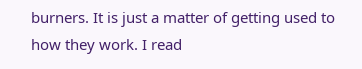burners. It is just a matter of getting used to how they work. I read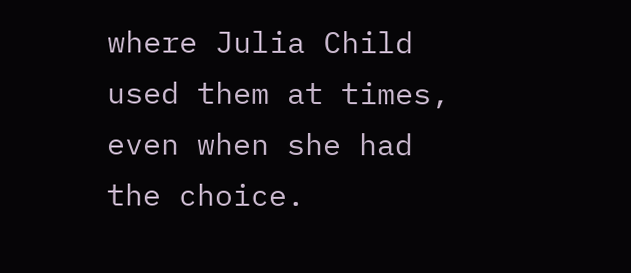where Julia Child used them at times, even when she had the choice.